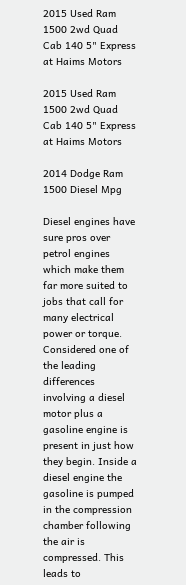2015 Used Ram 1500 2wd Quad Cab 140 5" Express at Haims Motors

2015 Used Ram 1500 2wd Quad Cab 140 5" Express at Haims Motors

2014 Dodge Ram 1500 Diesel Mpg

Diesel engines have sure pros over petrol engines which make them far more suited to jobs that call for many electrical power or torque. Considered one of the leading differences involving a diesel motor plus a gasoline engine is present in just how they begin. Inside a diesel engine the gasoline is pumped in the compression chamber following the air is compressed. This leads to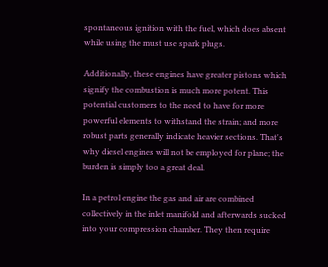spontaneous ignition with the fuel, which does absent while using the must use spark plugs.

Additionally, these engines have greater pistons which signify the combustion is much more potent. This potential customers to the need to have for more powerful elements to withstand the strain; and more robust parts generally indicate heavier sections. That's why diesel engines will not be employed for plane; the burden is simply too a great deal.

In a petrol engine the gas and air are combined collectively in the inlet manifold and afterwards sucked into your compression chamber. They then require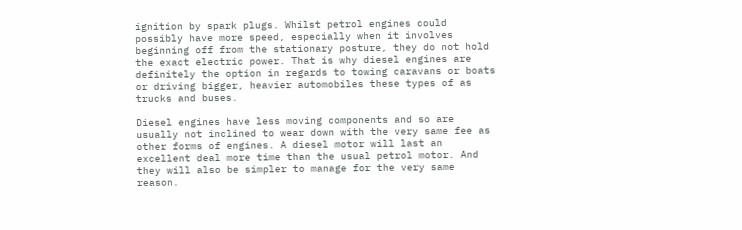ignition by spark plugs. Whilst petrol engines could possibly have more speed, especially when it involves beginning off from the stationary posture, they do not hold the exact electric power. That is why diesel engines are definitely the option in regards to towing caravans or boats or driving bigger, heavier automobiles these types of as trucks and buses.

Diesel engines have less moving components and so are usually not inclined to wear down with the very same fee as other forms of engines. A diesel motor will last an excellent deal more time than the usual petrol motor. And they will also be simpler to manage for the very same reason.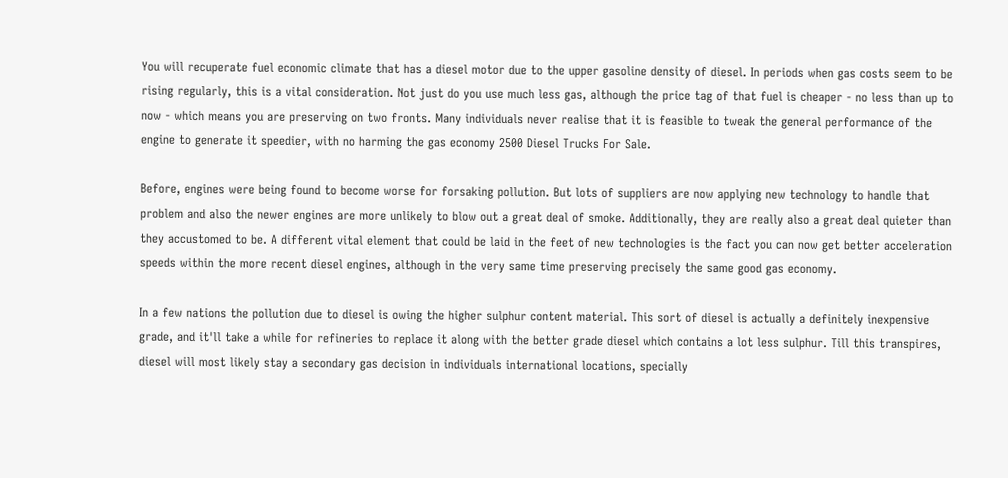You will recuperate fuel economic climate that has a diesel motor due to the upper gasoline density of diesel. In periods when gas costs seem to be rising regularly, this is a vital consideration. Not just do you use much less gas, although the price tag of that fuel is cheaper - no less than up to now - which means you are preserving on two fronts. Many individuals never realise that it is feasible to tweak the general performance of the engine to generate it speedier, with no harming the gas economy 2500 Diesel Trucks For Sale.

Before, engines were being found to become worse for forsaking pollution. But lots of suppliers are now applying new technology to handle that problem and also the newer engines are more unlikely to blow out a great deal of smoke. Additionally, they are really also a great deal quieter than they accustomed to be. A different vital element that could be laid in the feet of new technologies is the fact you can now get better acceleration speeds within the more recent diesel engines, although in the very same time preserving precisely the same good gas economy.

In a few nations the pollution due to diesel is owing the higher sulphur content material. This sort of diesel is actually a definitely inexpensive grade, and it'll take a while for refineries to replace it along with the better grade diesel which contains a lot less sulphur. Till this transpires, diesel will most likely stay a secondary gas decision in individuals international locations, specially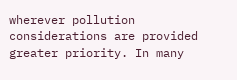wherever pollution considerations are provided greater priority. In many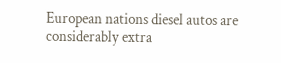European nations diesel autos are considerably extra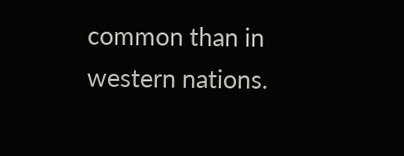common than in western nations.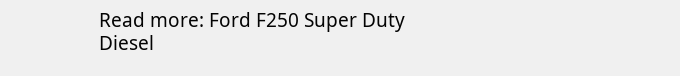Read more: Ford F250 Super Duty Diesel